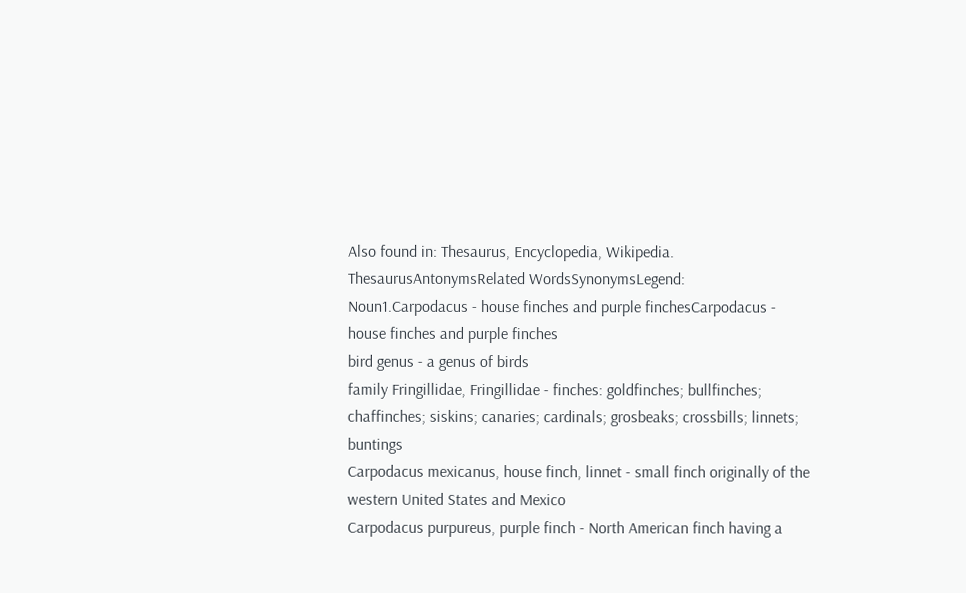Also found in: Thesaurus, Encyclopedia, Wikipedia.
ThesaurusAntonymsRelated WordsSynonymsLegend:
Noun1.Carpodacus - house finches and purple finchesCarpodacus - house finches and purple finches
bird genus - a genus of birds
family Fringillidae, Fringillidae - finches: goldfinches; bullfinches; chaffinches; siskins; canaries; cardinals; grosbeaks; crossbills; linnets; buntings
Carpodacus mexicanus, house finch, linnet - small finch originally of the western United States and Mexico
Carpodacus purpureus, purple finch - North American finch having a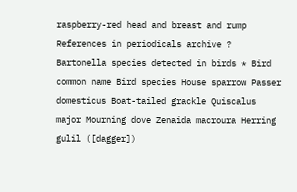raspberry-red head and breast and rump
References in periodicals archive ?
Bartonella species detected in birds * Bird common name Bird species House sparrow Passer domesticus Boat-tailed grackle Quiscalus major Mourning dove Zenaida macroura Herring gulil ([dagger])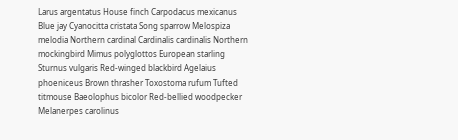Larus argentatus House finch Carpodacus mexicanus Blue jay Cyanocitta cristata Song sparrow Melospiza melodia Northern cardinal Cardinalis cardinalis Northern mockingbird Mimus polyglottos European starling Sturnus vulgaris Red-winged blackbird Agelaius phoeniceus Brown thrasher Toxostoma rufum Tufted titmouse Baeolophus bicolor Red-bellied woodpecker Melanerpes carolinus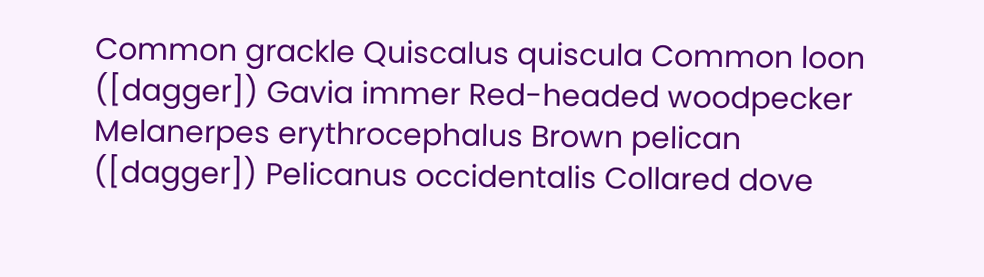Common grackle Quiscalus quiscula Common loon ([dagger]) Gavia immer Red-headed woodpecker Melanerpes erythrocephalus Brown pelican ([dagger]) Pelicanus occidentalis Collared dove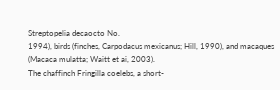Streptopelia decaocto No.
1994), birds (finches, Carpodacus mexicanus; Hill, 1990), and macaques (Macaca mulatta; Waitt et ai, 2003).
The chaffinch Fringilla coelebs, a short-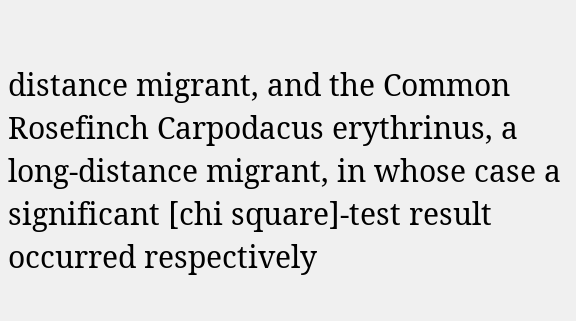distance migrant, and the Common Rosefinch Carpodacus erythrinus, a long-distance migrant, in whose case a significant [chi square]-test result occurred respectively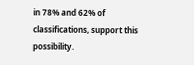in 78% and 62% of classifications, support this possibility.